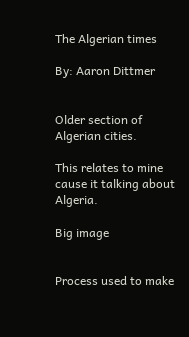The Algerian times

By: Aaron Dittmer


Older section of Algerian cities.

This relates to mine cause it talking about Algeria.

Big image


Process used to make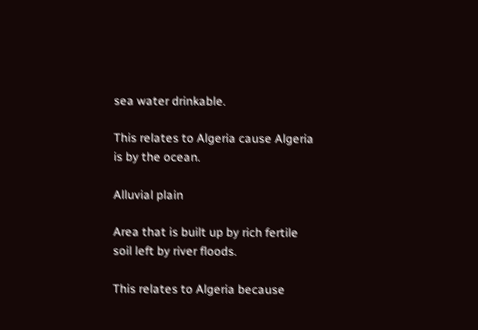sea water drinkable.

This relates to Algeria cause Algeria is by the ocean.

Alluvial plain

Area that is built up by rich fertile soil left by river floods.

This relates to Algeria because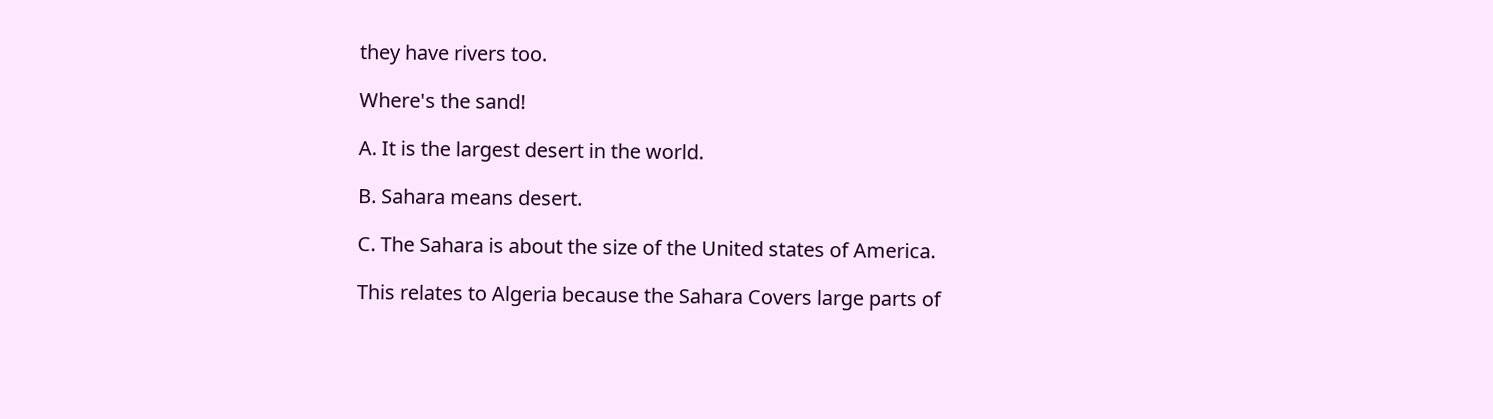they have rivers too.

Where's the sand!

A. It is the largest desert in the world.

B. Sahara means desert.

C. The Sahara is about the size of the United states of America.

This relates to Algeria because the Sahara Covers large parts of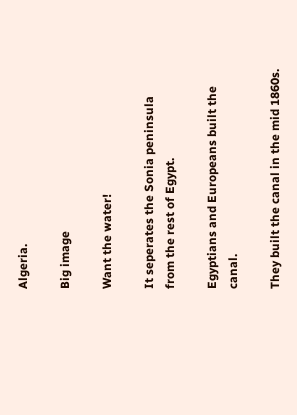Algeria.

Big image

Want the water!

It seperates the Sonia peninsula from the rest of Egypt.

Egyptians and Europeans built the canal.

They built the canal in the mid 1860s.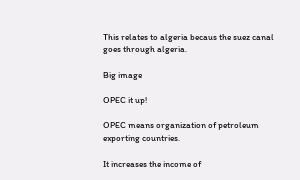This relates to algeria becaus the suez canal goes through algeria.

Big image

OPEC it up!

OPEC means organization of petroleum exporting countries.

It increases the income of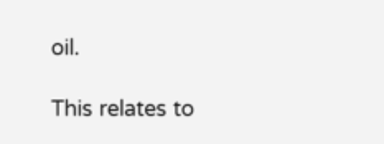oil.

This relates to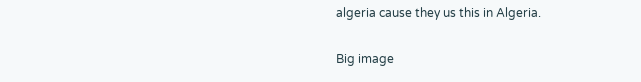algeria cause they us this in Algeria.

Big image